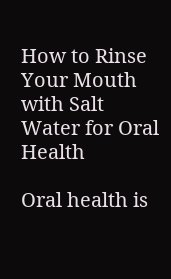How to Rinse Your Mouth with Salt Water for Oral Health

Oral health is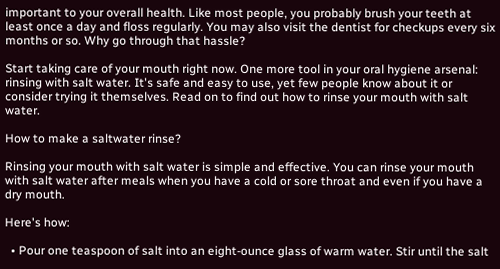important to your overall health. Like most people, you probably brush your teeth at least once a day and floss regularly. You may also visit the dentist for checkups every six months or so. Why go through that hassle?

Start taking care of your mouth right now. One more tool in your oral hygiene arsenal: rinsing with salt water. It's safe and easy to use, yet few people know about it or consider trying it themselves. Read on to find out how to rinse your mouth with salt water.

How to make a saltwater rinse?

Rinsing your mouth with salt water is simple and effective. You can rinse your mouth with salt water after meals when you have a cold or sore throat and even if you have a dry mouth.

Here's how:

  • Pour one teaspoon of salt into an eight-ounce glass of warm water. Stir until the salt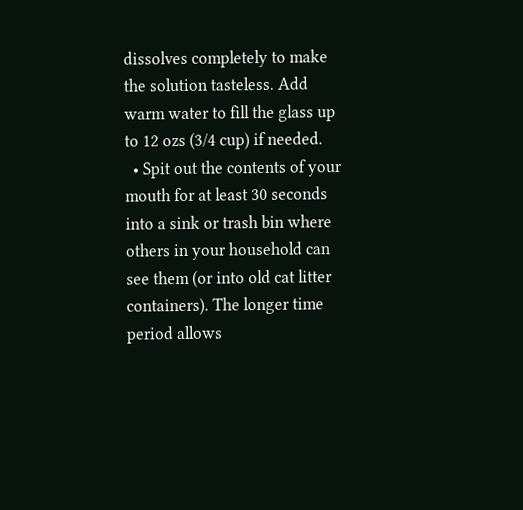dissolves completely to make the solution tasteless. Add warm water to fill the glass up to 12 ozs (3/4 cup) if needed.
  • Spit out the contents of your mouth for at least 30 seconds into a sink or trash bin where others in your household can see them (or into old cat litter containers). The longer time period allows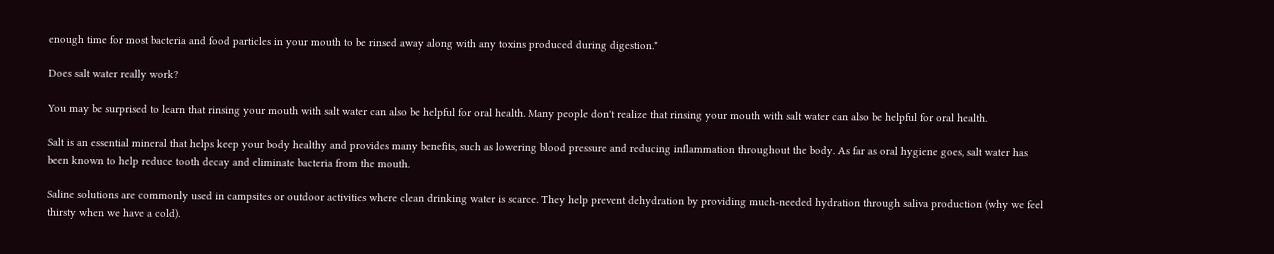enough time for most bacteria and food particles in your mouth to be rinsed away along with any toxins produced during digestion.*

Does salt water really work?

You may be surprised to learn that rinsing your mouth with salt water can also be helpful for oral health. Many people don't realize that rinsing your mouth with salt water can also be helpful for oral health.

Salt is an essential mineral that helps keep your body healthy and provides many benefits, such as lowering blood pressure and reducing inflammation throughout the body. As far as oral hygiene goes, salt water has been known to help reduce tooth decay and eliminate bacteria from the mouth.

Saline solutions are commonly used in campsites or outdoor activities where clean drinking water is scarce. They help prevent dehydration by providing much-needed hydration through saliva production (why we feel thirsty when we have a cold).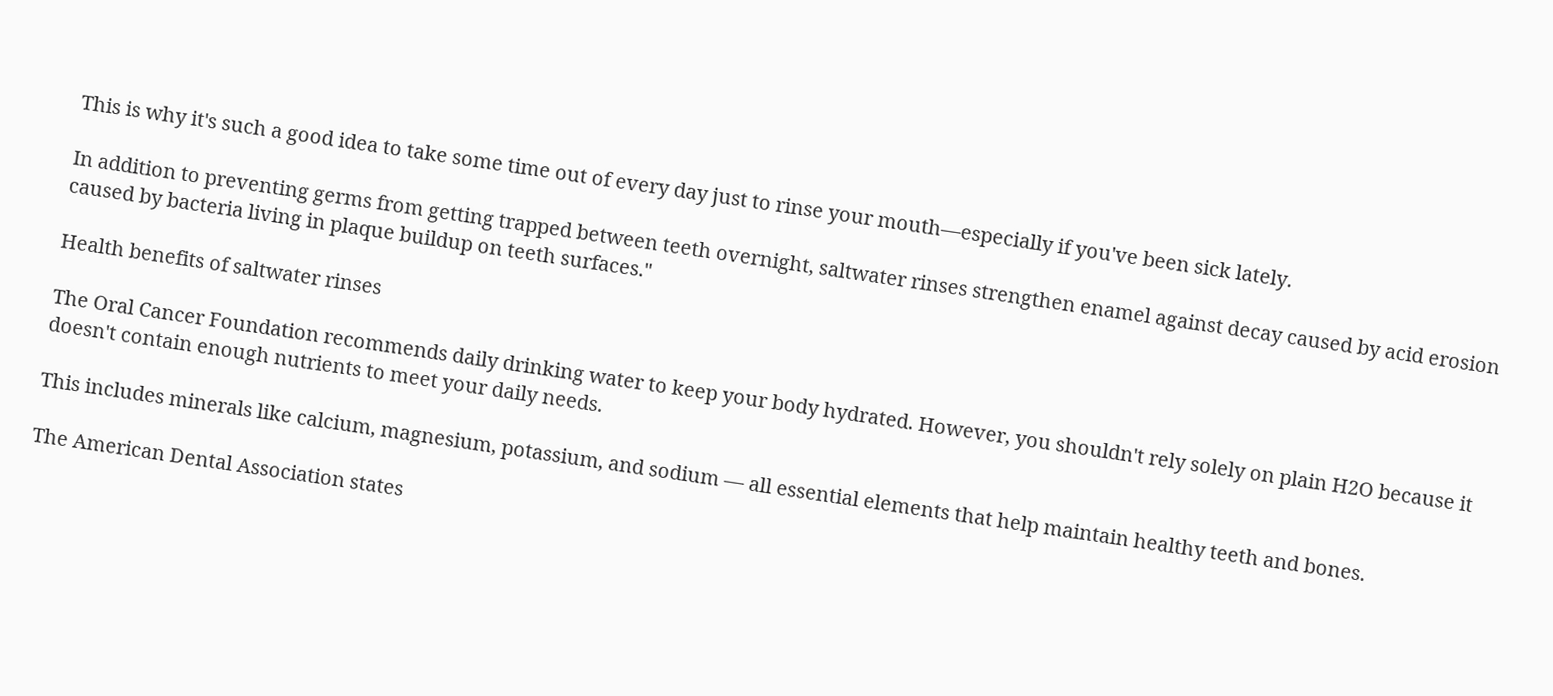This is why it's such a good idea to take some time out of every day just to rinse your mouth—especially if you've been sick lately.

In addition to preventing germs from getting trapped between teeth overnight, saltwater rinses strengthen enamel against decay caused by acid erosion caused by bacteria living in plaque buildup on teeth surfaces."

Health benefits of saltwater rinses

The Oral Cancer Foundation recommends daily drinking water to keep your body hydrated. However, you shouldn't rely solely on plain H2O because it doesn't contain enough nutrients to meet your daily needs.

This includes minerals like calcium, magnesium, potassium, and sodium — all essential elements that help maintain healthy teeth and bones.

The American Dental Association states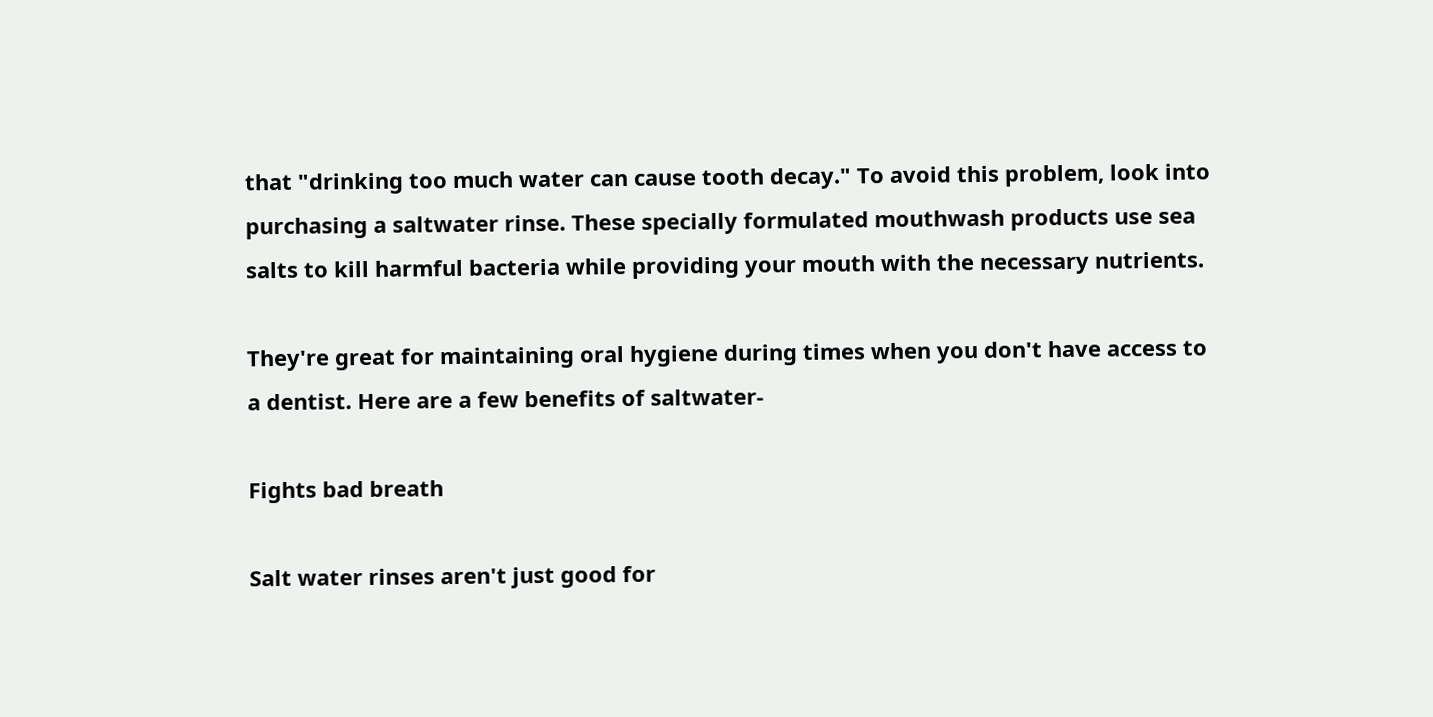that "drinking too much water can cause tooth decay." To avoid this problem, look into purchasing a saltwater rinse. These specially formulated mouthwash products use sea salts to kill harmful bacteria while providing your mouth with the necessary nutrients.

They're great for maintaining oral hygiene during times when you don't have access to a dentist. Here are a few benefits of saltwater-

Fights bad breath

Salt water rinses aren't just good for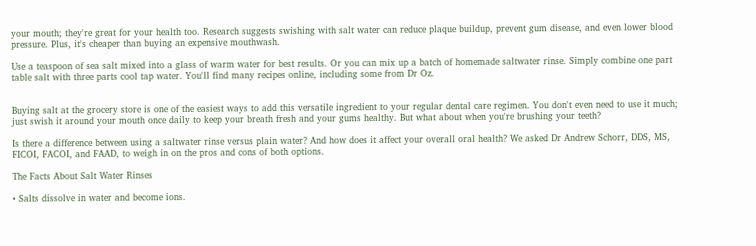your mouth; they're great for your health too. Research suggests swishing with salt water can reduce plaque buildup, prevent gum disease, and even lower blood pressure. Plus, it's cheaper than buying an expensive mouthwash.

Use a teaspoon of sea salt mixed into a glass of warm water for best results. Or you can mix up a batch of homemade saltwater rinse. Simply combine one part table salt with three parts cool tap water. You'll find many recipes online, including some from Dr Oz.


Buying salt at the grocery store is one of the easiest ways to add this versatile ingredient to your regular dental care regimen. You don't even need to use it much; just swish it around your mouth once daily to keep your breath fresh and your gums healthy. But what about when you're brushing your teeth?

Is there a difference between using a saltwater rinse versus plain water? And how does it affect your overall oral health? We asked Dr Andrew Schorr, DDS, MS, FICOI, FACOI, and FAAD, to weigh in on the pros and cons of both options.

The Facts About Salt Water Rinses

• Salts dissolve in water and become ions.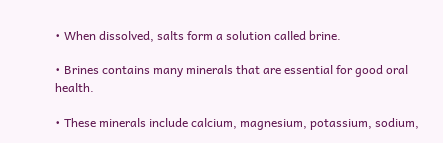• When dissolved, salts form a solution called brine.

• Brines contains many minerals that are essential for good oral health.

• These minerals include calcium, magnesium, potassium, sodium,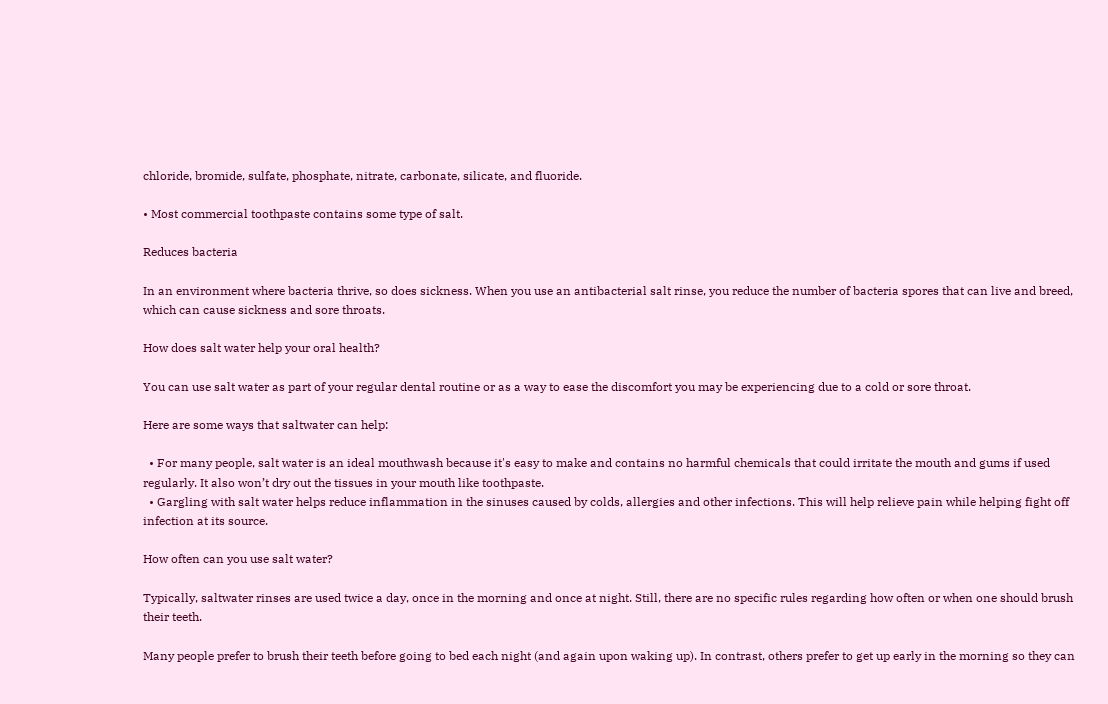chloride, bromide, sulfate, phosphate, nitrate, carbonate, silicate, and fluoride.

• Most commercial toothpaste contains some type of salt.

Reduces bacteria

In an environment where bacteria thrive, so does sickness. When you use an antibacterial salt rinse, you reduce the number of bacteria spores that can live and breed, which can cause sickness and sore throats.

How does salt water help your oral health?

You can use salt water as part of your regular dental routine or as a way to ease the discomfort you may be experiencing due to a cold or sore throat.

Here are some ways that saltwater can help:

  • For many people, salt water is an ideal mouthwash because it's easy to make and contains no harmful chemicals that could irritate the mouth and gums if used regularly. It also won’t dry out the tissues in your mouth like toothpaste.
  • Gargling with salt water helps reduce inflammation in the sinuses caused by colds, allergies and other infections. This will help relieve pain while helping fight off infection at its source.

How often can you use salt water?

Typically, saltwater rinses are used twice a day, once in the morning and once at night. Still, there are no specific rules regarding how often or when one should brush their teeth.

Many people prefer to brush their teeth before going to bed each night (and again upon waking up). In contrast, others prefer to get up early in the morning so they can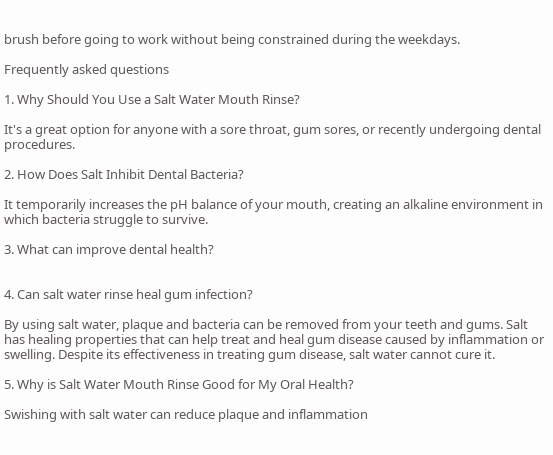brush before going to work without being constrained during the weekdays.

Frequently asked questions

1. Why Should You Use a Salt Water Mouth Rinse?

It's a great option for anyone with a sore throat, gum sores, or recently undergoing dental procedures.

2. How Does Salt Inhibit Dental Bacteria?

It temporarily increases the pH balance of your mouth, creating an alkaline environment in which bacteria struggle to survive.

3. What can improve dental health?


4. Can salt water rinse heal gum infection?

By using salt water, plaque and bacteria can be removed from your teeth and gums. Salt has healing properties that can help treat and heal gum disease caused by inflammation or swelling. Despite its effectiveness in treating gum disease, salt water cannot cure it.

5. Why is Salt Water Mouth Rinse Good for My Oral Health?

Swishing with salt water can reduce plaque and inflammation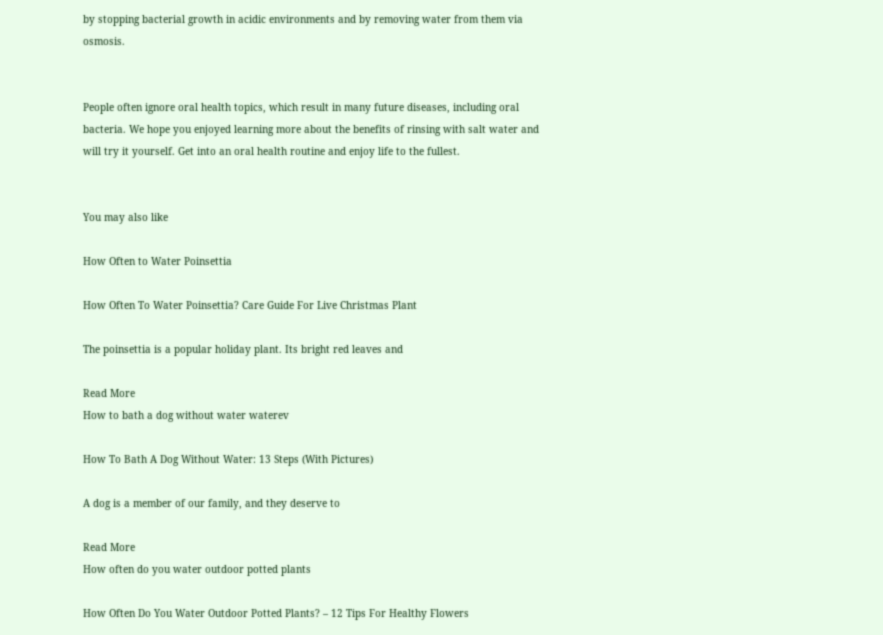by stopping bacterial growth in acidic environments and by removing water from them via osmosis.


People often ignore oral health topics, which result in many future diseases, including oral bacteria. We hope you enjoyed learning more about the benefits of rinsing with salt water and will try it yourself. Get into an oral health routine and enjoy life to the fullest.


You may also like

How Often to Water Poinsettia

How Often To Water Poinsettia? Care Guide For Live Christmas Plant

The poinsettia is a popular holiday plant. Its bright red leaves and

Read More
How to bath a dog without water waterev

How To Bath A Dog Without Water: 13 Steps (With Pictures)

A dog is a member of our family, and they deserve to

Read More
How often do you water outdoor potted plants

How Often Do You Water Outdoor Potted Plants? – 12 Tips For Healthy Flowers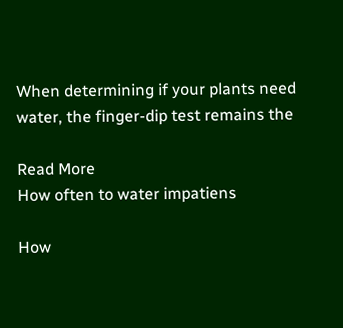When determining if your plants need water, the finger-dip test remains the

Read More
How often to water impatiens

How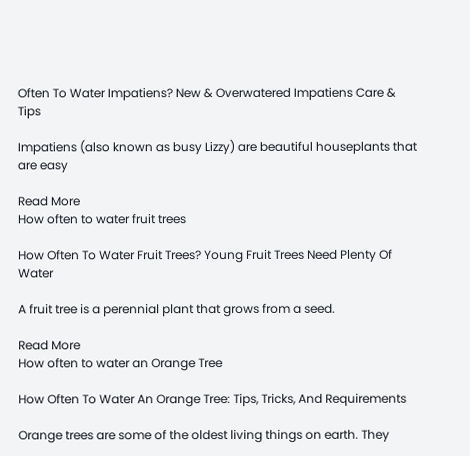Often To Water Impatiens? New & Overwatered Impatiens Care & Tips

Impatiens (also known as busy Lizzy) are beautiful houseplants that are easy

Read More
How often to water fruit trees

How Often To Water Fruit Trees? Young Fruit Trees Need Plenty Of Water

A fruit tree is a perennial plant that grows from a seed.

Read More
How often to water an Orange Tree

How Often To Water An Orange Tree: Tips, Tricks, And Requirements

Orange trees are some of the oldest living things on earth. They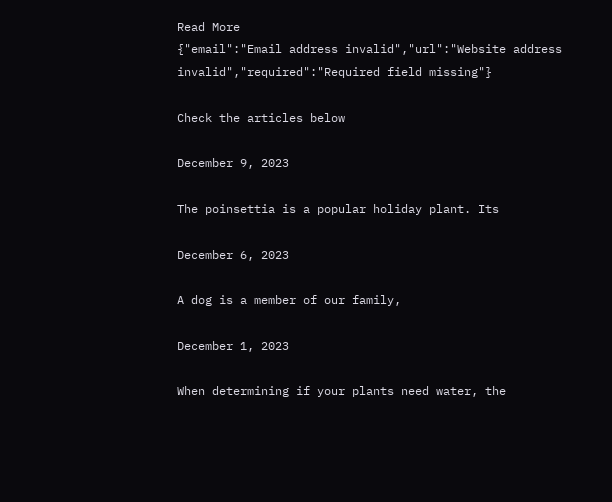Read More
{"email":"Email address invalid","url":"Website address invalid","required":"Required field missing"}

Check the articles below

December 9, 2023

The poinsettia is a popular holiday plant. Its

December 6, 2023

A dog is a member of our family,

December 1, 2023

When determining if your plants need water, the